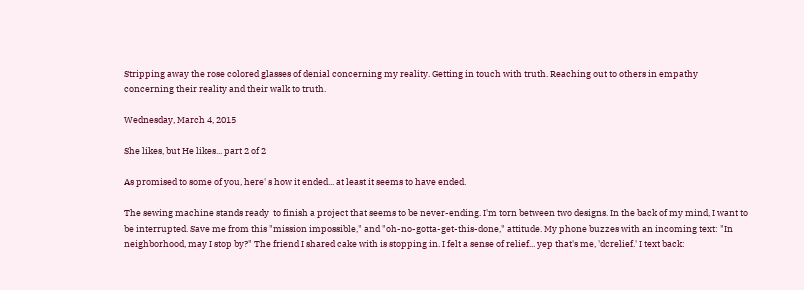Stripping away the rose colored glasses of denial concerning my reality. Getting in touch with truth. Reaching out to others in empathy concerning their reality and their walk to truth.

Wednesday, March 4, 2015

She likes, but He likes... part 2 of 2

As promised to some of you, here' s how it ended... at least it seems to have ended.

The sewing machine stands ready  to finish a project that seems to be never-ending. I'm torn between two designs. In the back of my mind, I want to be interrupted. Save me from this "mission impossible," and "oh-no-gotta-get-this-done," attitude. My phone buzzes with an incoming text: "In neighborhood, may I stop by?" The friend I shared cake with is stopping in. I felt a sense of relief... yep that's me, 'dcrelief.' I text back: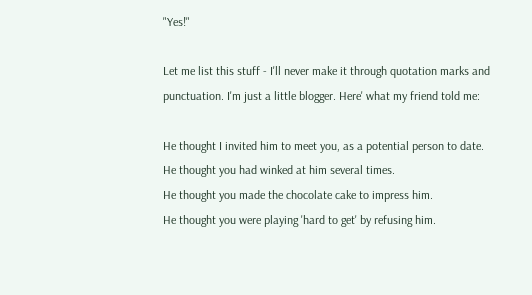"Yes!"

Let me list this stuff - I'll never make it through quotation marks and punctuation. I'm just a little blogger. Here' what my friend told me:

He thought I invited him to meet you, as a potential person to date.
He thought you had winked at him several times.
He thought you made the chocolate cake to impress him.
He thought you were playing 'hard to get' by refusing him.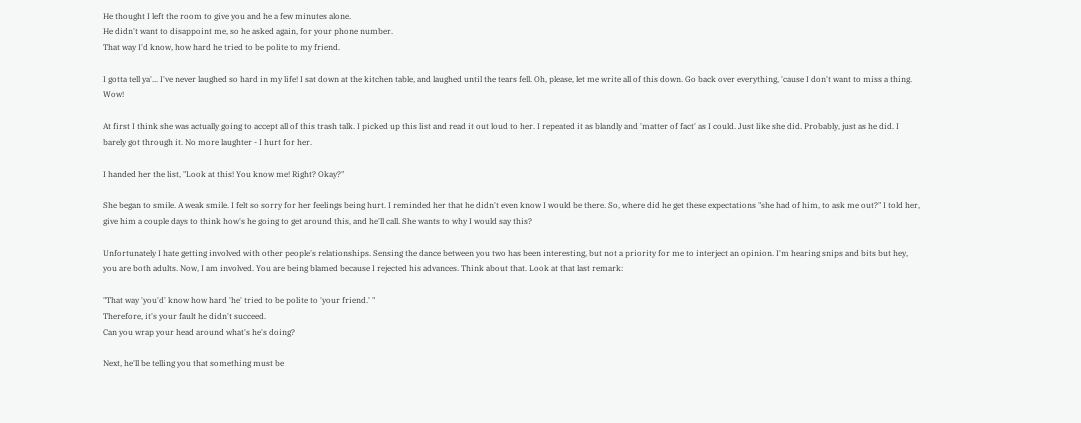He thought I left the room to give you and he a few minutes alone.
He didn't want to disappoint me, so he asked again, for your phone number.
That way I'd know, how hard he tried to be polite to my friend.

I gotta tell ya'... I've never laughed so hard in my life! I sat down at the kitchen table, and laughed until the tears fell. Oh, please, let me write all of this down. Go back over everything, 'cause I don't want to miss a thing. Wow!

At first I think she was actually going to accept all of this trash talk. I picked up this list and read it out loud to her. I repeated it as blandly and 'matter of fact' as I could. Just like she did. Probably, just as he did. I barely got through it. No more laughter - I hurt for her.

I handed her the list, "Look at this! You know me! Right? Okay?"

She began to smile. A weak smile. I felt so sorry for her feelings being hurt. I reminded her that he didn't even know I would be there. So, where did he get these expectations "she had of him, to ask me out?" I told her, give him a couple days to think how's he going to get around this, and he'll call. She wants to why I would say this?

Unfortunately I hate getting involved with other people's relationships. Sensing the dance between you two has been interesting, but not a priority for me to interject an opinion. I'm hearing snips and bits but hey, you are both adults. Now, I am involved. You are being blamed because I rejected his advances. Think about that. Look at that last remark:

"That way 'you'd' know how hard 'he' tried to be polite to 'your friend.' "
Therefore, it's your fault he didn't succeed.
Can you wrap your head around what's he's doing?

Next, he'll be telling you that something must be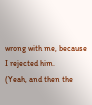wrong with me, because I rejected him.
(Yeah, and then the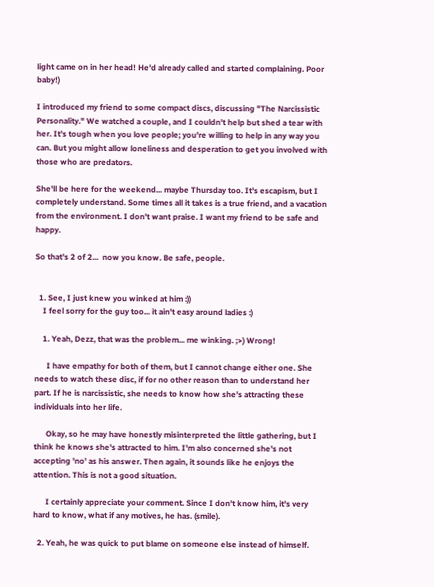light came on in her head! He'd already called and started complaining. Poor baby!)

I introduced my friend to some compact discs, discussing "The Narcissistic Personality." We watched a couple, and I couldn't help but shed a tear with her. It's tough when you love people; you're willing to help in any way you can. But you might allow loneliness and desperation to get you involved with those who are predators.

She'll be here for the weekend... maybe Thursday too. It's escapism, but I completely understand. Some times all it takes is a true friend, and a vacation from the environment. I don't want praise. I want my friend to be safe and happy.

So that's 2 of 2...  now you know. Be safe, people.


  1. See, I just knew you winked at him :))
    I feel sorry for the guy too... it ain't easy around ladies :)

    1. Yeah, Dezz, that was the problem... me winking. ;>) Wrong!

      I have empathy for both of them, but I cannot change either one. She needs to watch these disc, if for no other reason than to understand her part. If he is narcissistic, she needs to know how she's attracting these individuals into her life.

      Okay, so he may have honestly misinterpreted the little gathering, but I think he knows she's attracted to him. I'm also concerned she's not accepting 'no' as his answer. Then again, it sounds like he enjoys the attention. This is not a good situation.

      I certainly appreciate your comment. Since I don't know him, it's very hard to know, what if any motives, he has. (smile).

  2. Yeah, he was quick to put blame on someone else instead of himself.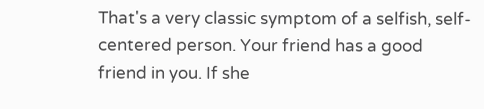That's a very classic symptom of a selfish, self-centered person. Your friend has a good friend in you. If she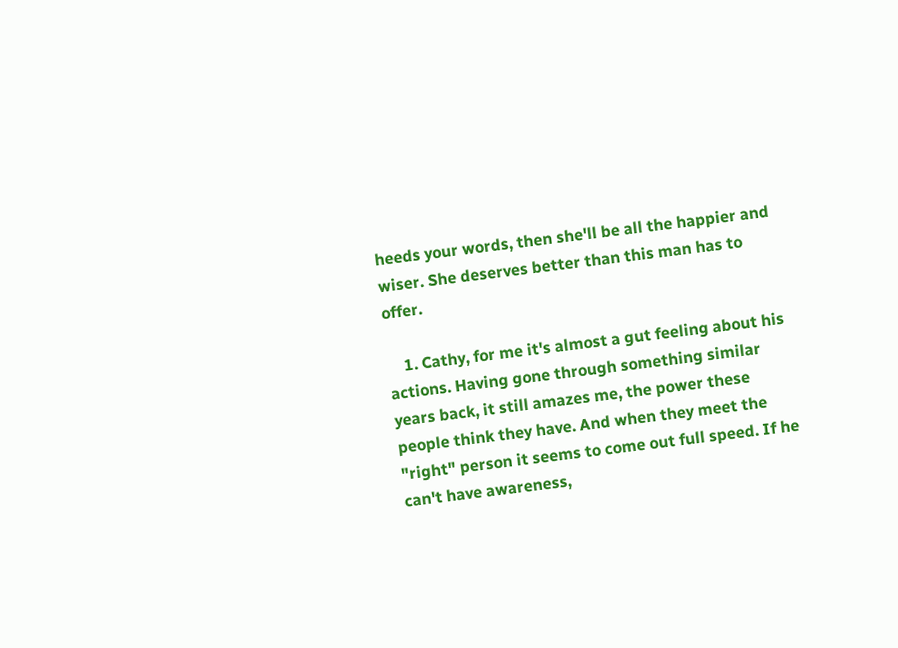heeds your words, then she'll be all the happier and wiser. She deserves better than this man has to offer.

    1. Cathy, for me it's almost a gut feeling about his actions. Having gone through something similar years back, it still amazes me, the power these people think they have. And when they meet the "right" person it seems to come out full speed. If he can't have awareness,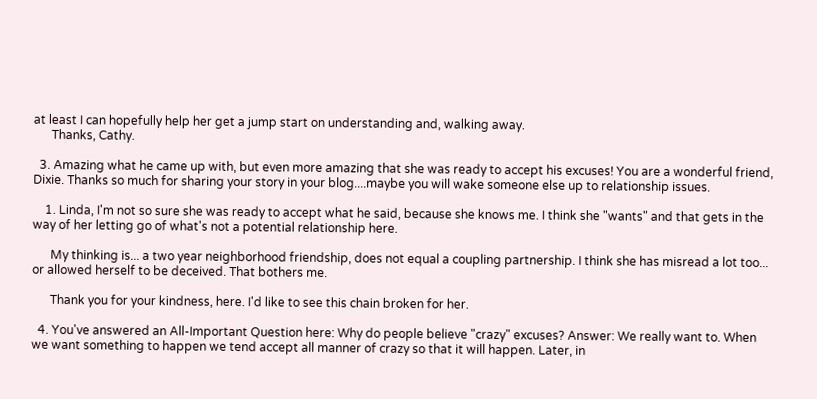at least I can hopefully help her get a jump start on understanding and, walking away.
      Thanks, Cathy.

  3. Amazing what he came up with, but even more amazing that she was ready to accept his excuses! You are a wonderful friend, Dixie. Thanks so much for sharing your story in your blog....maybe you will wake someone else up to relationship issues.

    1. Linda, I'm not so sure she was ready to accept what he said, because she knows me. I think she "wants" and that gets in the way of her letting go of what's not a potential relationship here.

      My thinking is... a two year neighborhood friendship, does not equal a coupling partnership. I think she has misread a lot too... or allowed herself to be deceived. That bothers me.

      Thank you for your kindness, here. I'd like to see this chain broken for her.

  4. You've answered an All-Important Question here: Why do people believe "crazy" excuses? Answer: We really want to. When we want something to happen we tend accept all manner of crazy so that it will happen. Later, in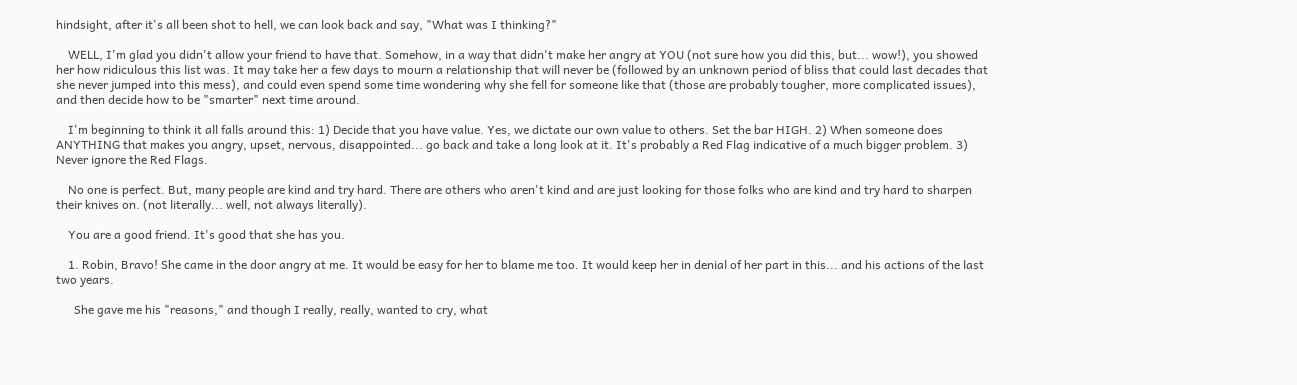hindsight, after it's all been shot to hell, we can look back and say, "What was I thinking?"

    WELL, I'm glad you didn't allow your friend to have that. Somehow, in a way that didn't make her angry at YOU (not sure how you did this, but... wow!), you showed her how ridiculous this list was. It may take her a few days to mourn a relationship that will never be (followed by an unknown period of bliss that could last decades that she never jumped into this mess), and could even spend some time wondering why she fell for someone like that (those are probably tougher, more complicated issues), and then decide how to be "smarter" next time around.

    I'm beginning to think it all falls around this: 1) Decide that you have value. Yes, we dictate our own value to others. Set the bar HIGH. 2) When someone does ANYTHING that makes you angry, upset, nervous, disappointed... go back and take a long look at it. It's probably a Red Flag indicative of a much bigger problem. 3) Never ignore the Red Flags.

    No one is perfect. But, many people are kind and try hard. There are others who aren't kind and are just looking for those folks who are kind and try hard to sharpen their knives on. (not literally... well, not always literally).

    You are a good friend. It's good that she has you.

    1. Robin, Bravo! She came in the door angry at me. It would be easy for her to blame me too. It would keep her in denial of her part in this... and his actions of the last two years.

      She gave me his "reasons," and though I really, really, wanted to cry, what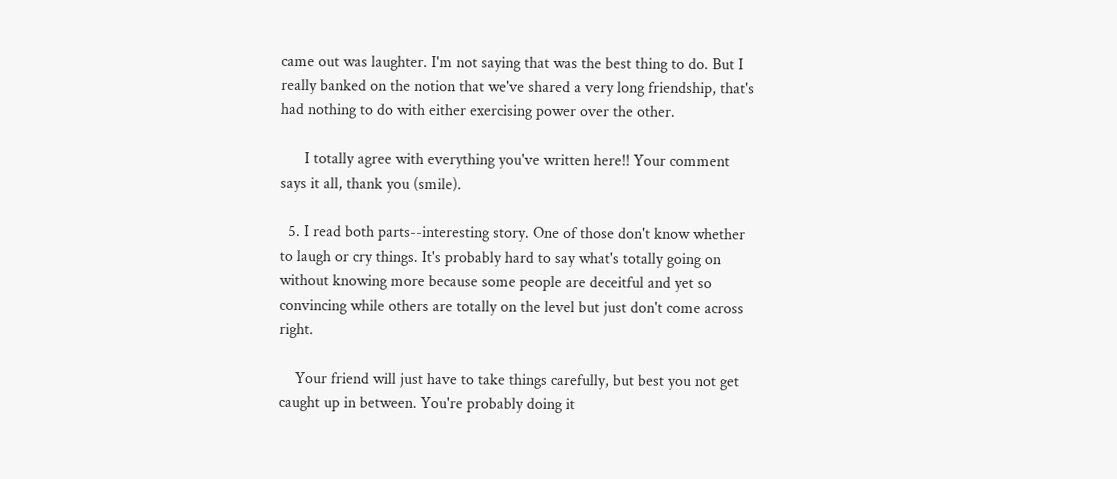came out was laughter. I'm not saying that was the best thing to do. But I really banked on the notion that we've shared a very long friendship, that's had nothing to do with either exercising power over the other.

      I totally agree with everything you've written here!! Your comment says it all, thank you (smile).

  5. I read both parts--interesting story. One of those don't know whether to laugh or cry things. It's probably hard to say what's totally going on without knowing more because some people are deceitful and yet so convincing while others are totally on the level but just don't come across right.

    Your friend will just have to take things carefully, but best you not get caught up in between. You're probably doing it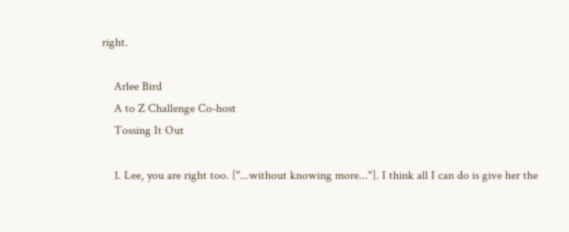right.

    Arlee Bird
    A to Z Challenge Co-host
    Tossing It Out

    1. Lee, you are right too. ["...without knowing more..."]. I think all I can do is give her the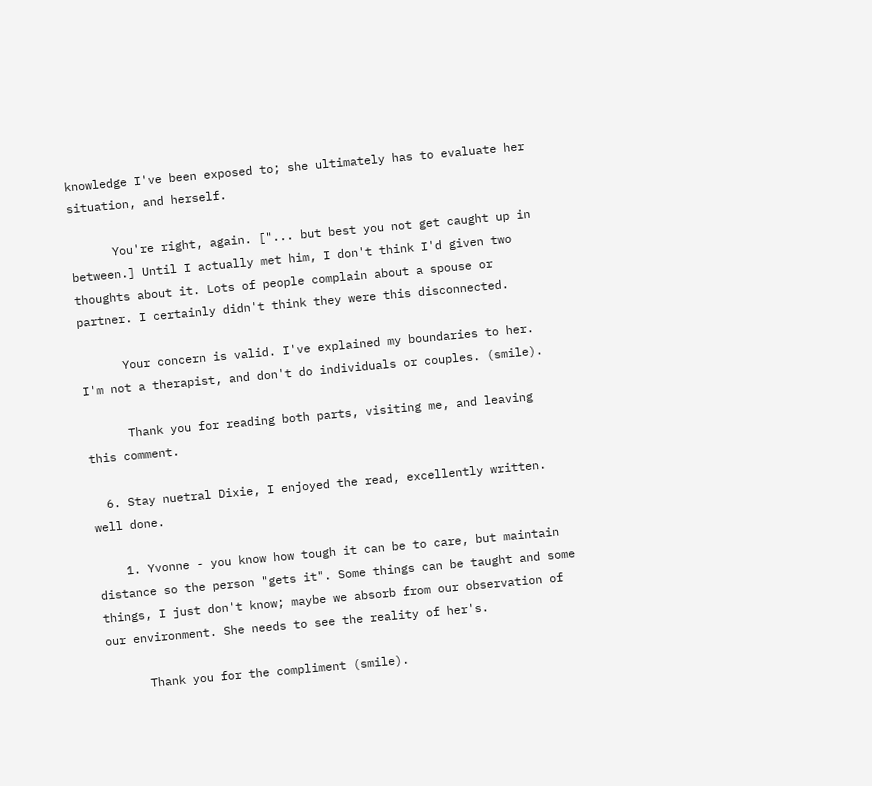knowledge I've been exposed to; she ultimately has to evaluate her situation, and herself.

      You're right, again. ["... but best you not get caught up in between.] Until I actually met him, I don't think I'd given two thoughts about it. Lots of people complain about a spouse or partner. I certainly didn't think they were this disconnected.

      Your concern is valid. I've explained my boundaries to her. I'm not a therapist, and don't do individuals or couples. (smile).

      Thank you for reading both parts, visiting me, and leaving this comment.

  6. Stay nuetral Dixie, I enjoyed the read, excellently written. well done.

    1. Yvonne - you know how tough it can be to care, but maintain distance so the person "gets it". Some things can be taught and some things, I just don't know; maybe we absorb from our observation of our environment. She needs to see the reality of her's.

      Thank you for the compliment (smile).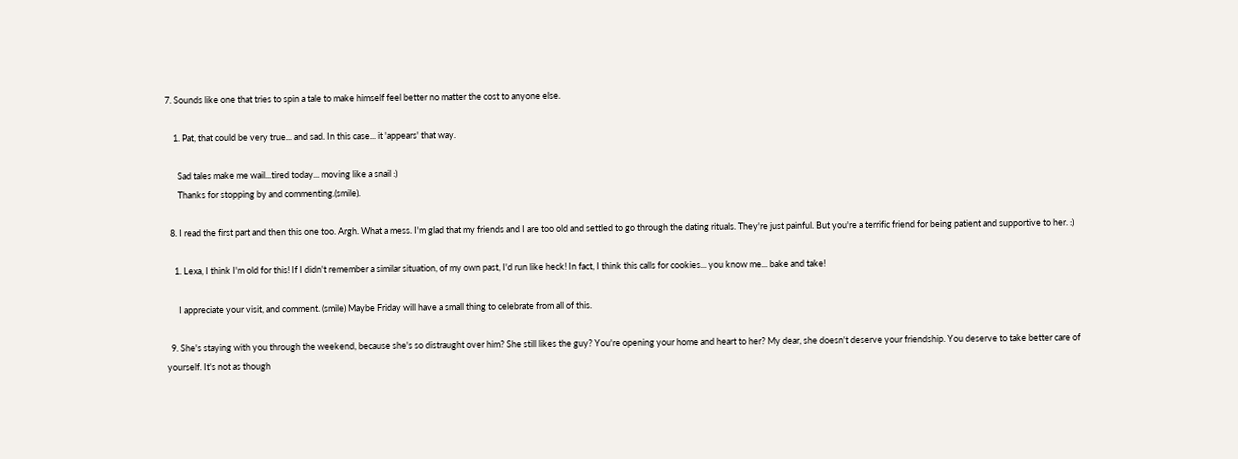7. Sounds like one that tries to spin a tale to make himself feel better no matter the cost to anyone else.

    1. Pat, that could be very true... and sad. In this case... it 'appears' that way.

      Sad tales make me wail...tired today... moving like a snail :)
      Thanks for stopping by and commenting.(smile).

  8. I read the first part and then this one too. Argh. What a mess. I'm glad that my friends and I are too old and settled to go through the dating rituals. They're just painful. But you're a terrific friend for being patient and supportive to her. :)

    1. Lexa, I think I'm old for this! If I didn't remember a similar situation, of my own past, I'd run like heck! In fact, I think this calls for cookies... you know me... bake and take!

      I appreciate your visit, and comment. (smile) Maybe Friday will have a small thing to celebrate from all of this.

  9. She's staying with you through the weekend, because she's so distraught over him? She still likes the guy? You're opening your home and heart to her? My dear, she doesn't deserve your friendship. You deserve to take better care of yourself. It's not as though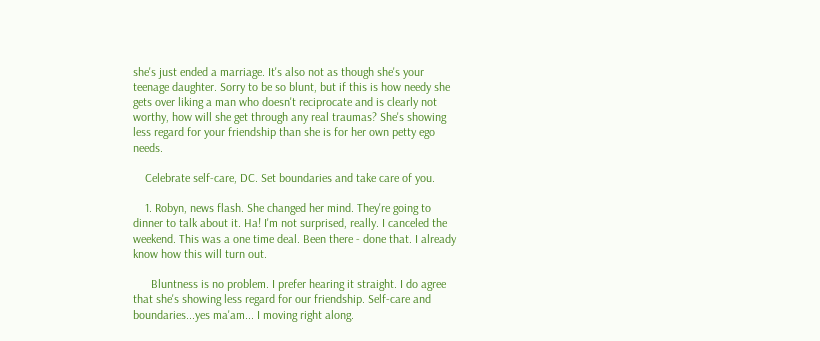she's just ended a marriage. It's also not as though she's your teenage daughter. Sorry to be so blunt, but if this is how needy she gets over liking a man who doesn't reciprocate and is clearly not worthy, how will she get through any real traumas? She's showing less regard for your friendship than she is for her own petty ego needs.

    Celebrate self-care, DC. Set boundaries and take care of you.

    1. Robyn, news flash. She changed her mind. They're going to dinner to talk about it. Ha! I'm not surprised, really. I canceled the weekend. This was a one time deal. Been there - done that. I already know how this will turn out.

      Bluntness is no problem. I prefer hearing it straight. I do agree that she's showing less regard for our friendship. Self-care and boundaries...yes ma'am... I moving right along.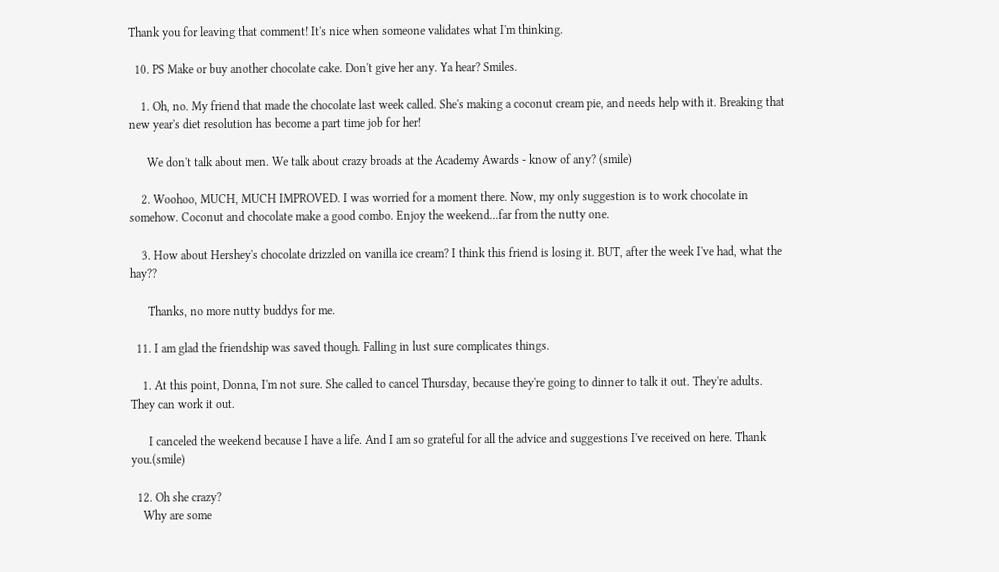Thank you for leaving that comment! It's nice when someone validates what I'm thinking.

  10. PS Make or buy another chocolate cake. Don't give her any. Ya hear? Smiles.

    1. Oh, no. My friend that made the chocolate last week called. She's making a coconut cream pie, and needs help with it. Breaking that new year's diet resolution has become a part time job for her!

      We don't talk about men. We talk about crazy broads at the Academy Awards - know of any? (smile)

    2. Woohoo, MUCH, MUCH IMPROVED. I was worried for a moment there. Now, my only suggestion is to work chocolate in somehow. Coconut and chocolate make a good combo. Enjoy the weekend...far from the nutty one.

    3. How about Hershey's chocolate drizzled on vanilla ice cream? I think this friend is losing it. BUT, after the week I've had, what the hay??

      Thanks, no more nutty buddys for me.

  11. I am glad the friendship was saved though. Falling in lust sure complicates things.

    1. At this point, Donna, I'm not sure. She called to cancel Thursday, because they're going to dinner to talk it out. They're adults. They can work it out.

      I canceled the weekend because I have a life. And I am so grateful for all the advice and suggestions I've received on here. Thank you.(smile)

  12. Oh she crazy?
    Why are some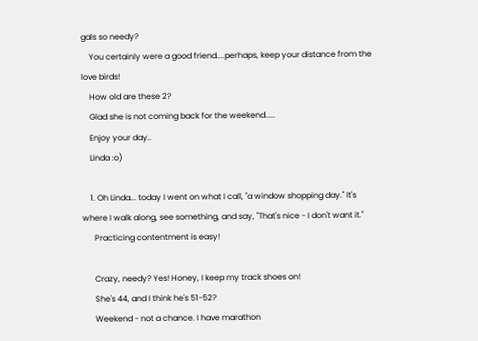gals so needy?
    You certainly were a good friend....perhaps, keep your distance from the love birds!
    How old are these 2?
    Glad she is not coming back for the weekend.....
    Enjoy your day..
    Linda :o)

    1. Oh Linda... today I went on what I call, "a window shopping day." It's where I walk along, see something, and say, "That's nice - I don't want it."
      Practicing contentment is easy!

      Crazy, needy? Yes! Honey, I keep my track shoes on!
      She's 44, and I think he's 51-52?
      Weekend - not a chance. I have marathon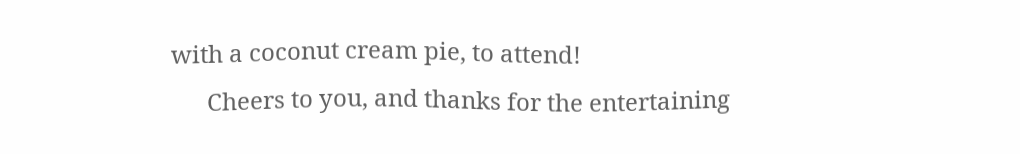with a coconut cream pie, to attend!
      Cheers to you, and thanks for the entertaining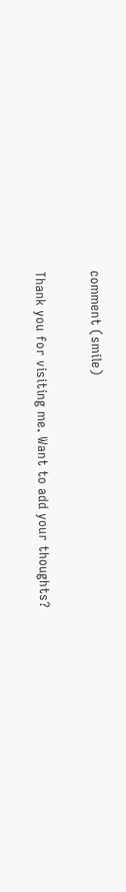comment (smile)


Thank you for visiting me. Want to add your thoughts?